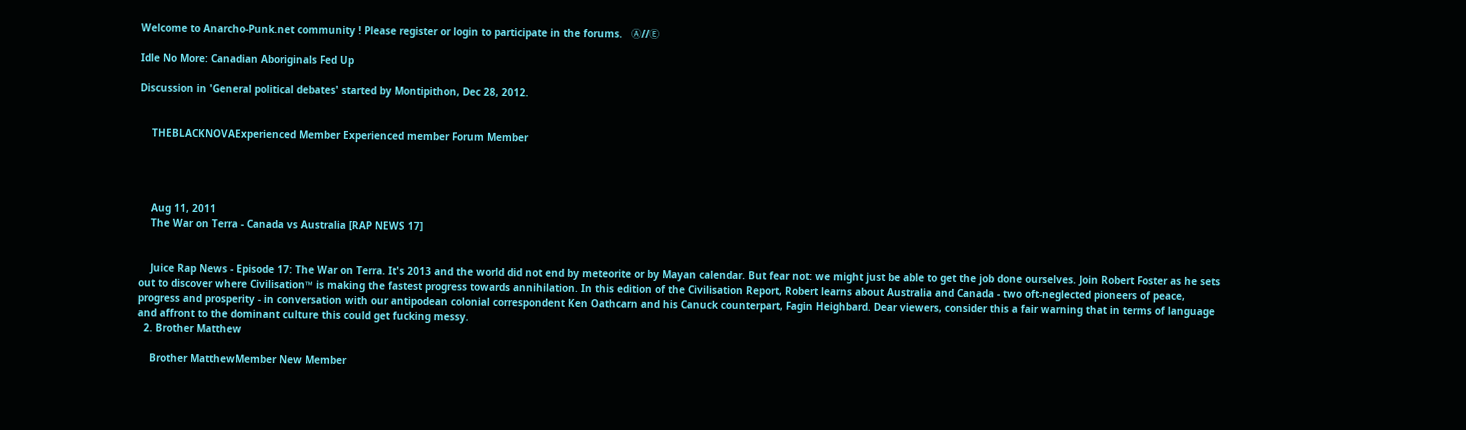Welcome to Anarcho-Punk.net community ! Please register or login to participate in the forums.   Ⓐ//Ⓔ

Idle No More: Canadian Aboriginals Fed Up

Discussion in 'General political debates' started by Montipithon, Dec 28, 2012.


    THEBLACKNOVAExperienced Member Experienced member Forum Member




    Aug 11, 2011
    The War on Terra - Canada vs Australia [RAP NEWS 17]


    Juice Rap News - Episode 17: The War on Terra. It's 2013 and the world did not end by meteorite or by Mayan calendar. But fear not: we might just be able to get the job done ourselves. Join Robert Foster as he sets out to discover where Civilisation™ is making the fastest progress towards annihilation. In this edition of the Civilisation Report, Robert learns about Australia and Canada - two oft-neglected pioneers of peace, progress and prosperity - in conversation with our antipodean colonial correspondent Ken Oathcarn and his Canuck counterpart, Fagin Heighbard. Dear viewers, consider this a fair warning that in terms of language and affront to the dominant culture this could get fucking messy.
  2. Brother Matthew

    Brother MatthewMember New Member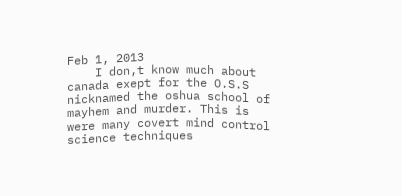Feb 1, 2013
    I don,t know much about canada exept for the O.S.S nicknamed the oshua school of mayhem and murder. This is were many covert mind control science techniques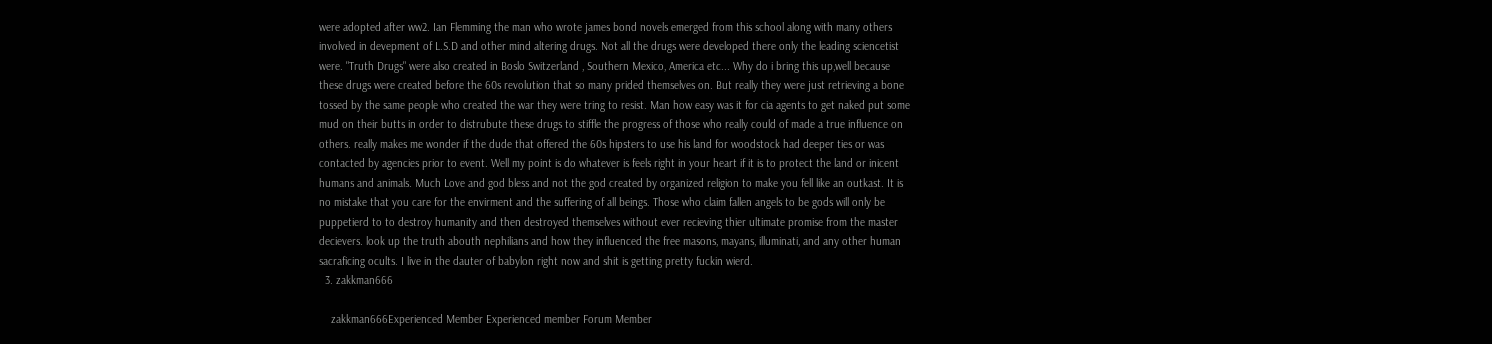were adopted after ww2. Ian Flemming the man who wrote james bond novels emerged from this school along with many others involved in devepment of L.S.D and other mind altering drugs. Not all the drugs were developed there only the leading sciencetist were. "Truth Drugs" were also created in Boslo Switzerland , Southern Mexico, America etc... Why do i bring this up,well because these drugs were created before the 60s revolution that so many prided themselves on. But really they were just retrieving a bone tossed by the same people who created the war they were tring to resist. Man how easy was it for cia agents to get naked put some mud on their butts in order to distrubute these drugs to stiffle the progress of those who really could of made a true influence on others. really makes me wonder if the dude that offered the 60s hipsters to use his land for woodstock had deeper ties or was contacted by agencies prior to event. Well my point is do whatever is feels right in your heart if it is to protect the land or inicent humans and animals. Much Love and god bless and not the god created by organized religion to make you fell like an outkast. It is no mistake that you care for the envirment and the suffering of all beings. Those who claim fallen angels to be gods will only be puppetierd to to destroy humanity and then destroyed themselves without ever recieving thier ultimate promise from the master decievers. look up the truth abouth nephilians and how they influenced the free masons, mayans, illuminati, and any other human sacraficing ocults. I live in the dauter of babylon right now and shit is getting pretty fuckin wierd.
  3. zakkman666

    zakkman666Experienced Member Experienced member Forum Member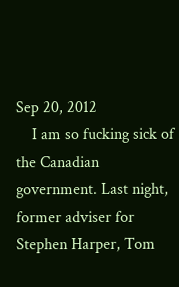Sep 20, 2012
    I am so fucking sick of the Canadian government. Last night, former adviser for Stephen Harper, Tom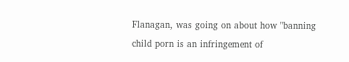Flanagan, was going on about how "banning child porn is an infringement of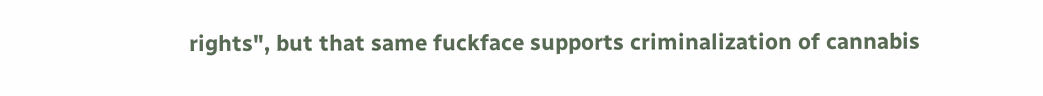rights", but that same fuckface supports criminalization of cannabis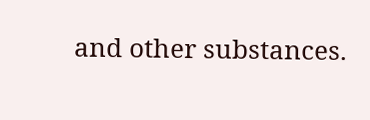and other substances.